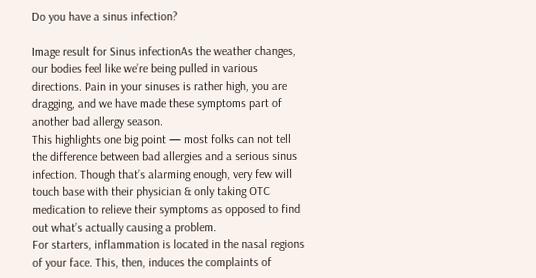Do you have a sinus infection?

Image result for Sinus infectionAs the weather changes, our bodies feel like we’re being pulled in various directions. Pain in your sinuses is rather high, you are dragging, and we have made these symptoms part of another bad allergy season.
This highlights one big point — most folks can not tell the difference between bad allergies and a serious sinus infection. Though that’s alarming enough, very few will touch base with their physician & only taking OTC medication to relieve their symptoms as opposed to find out what’s actually causing a problem.
For starters, inflammation is located in the nasal regions of your face. This, then, induces the complaints of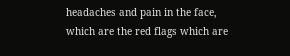headaches and pain in the face, which are the red flags which are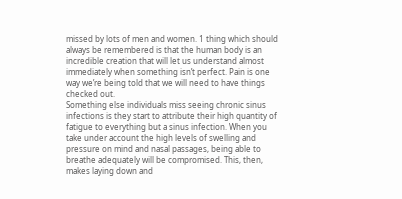missed by lots of men and women. 1 thing which should always be remembered is that the human body is an incredible creation that will let us understand almost immediately when something isn’t perfect. Pain is one way we’re being told that we will need to have things checked out.
Something else individuals miss seeing chronic sinus infections is they start to attribute their high quantity of fatigue to everything but a sinus infection. When you take under account the high levels of swelling and pressure on mind and nasal passages, being able to breathe adequately will be compromised. This, then, makes laying down and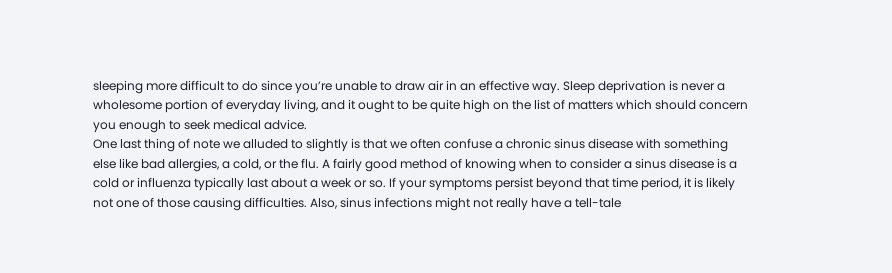sleeping more difficult to do since you’re unable to draw air in an effective way. Sleep deprivation is never a wholesome portion of everyday living, and it ought to be quite high on the list of matters which should concern you enough to seek medical advice.
One last thing of note we alluded to slightly is that we often confuse a chronic sinus disease with something else like bad allergies, a cold, or the flu. A fairly good method of knowing when to consider a sinus disease is a cold or influenza typically last about a week or so. If your symptoms persist beyond that time period, it is likely not one of those causing difficulties. Also, sinus infections might not really have a tell-tale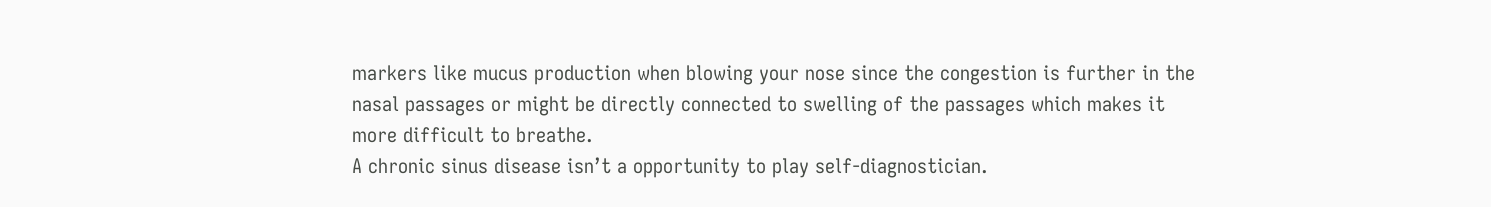markers like mucus production when blowing your nose since the congestion is further in the nasal passages or might be directly connected to swelling of the passages which makes it more difficult to breathe.
A chronic sinus disease isn’t a opportunity to play self-diagnostician.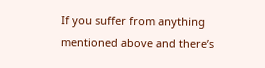If you suffer from anything mentioned above and there’s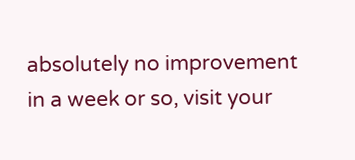absolutely no improvement in a week or so, visit your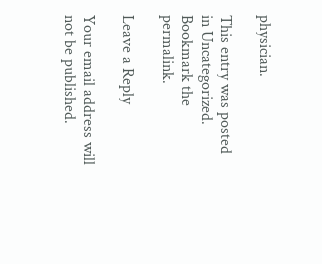physician.

This entry was posted in Uncategorized. Bookmark the permalink.

Leave a Reply

Your email address will not be published.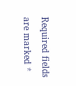Required fields are marked *